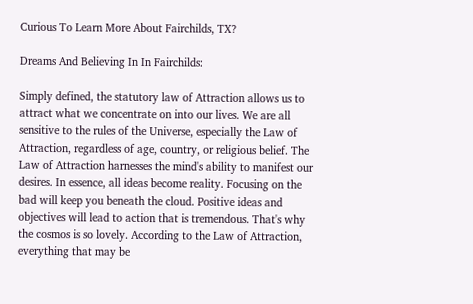Curious To Learn More About Fairchilds, TX?

Dreams And Believing In In Fairchilds:

Simply defined, the statutory law of Attraction allows us to attract what we concentrate on into our lives. We are all sensitive to the rules of the Universe, especially the Law of Attraction, regardless of age, country, or religious belief. The Law of Attraction harnesses the mind's ability to manifest our desires. In essence, all ideas become reality. Focusing on the bad will keep you beneath the cloud. Positive ideas and objectives will lead to action that is tremendous. That's why the cosmos is so lovely. According to the Law of Attraction, everything that may be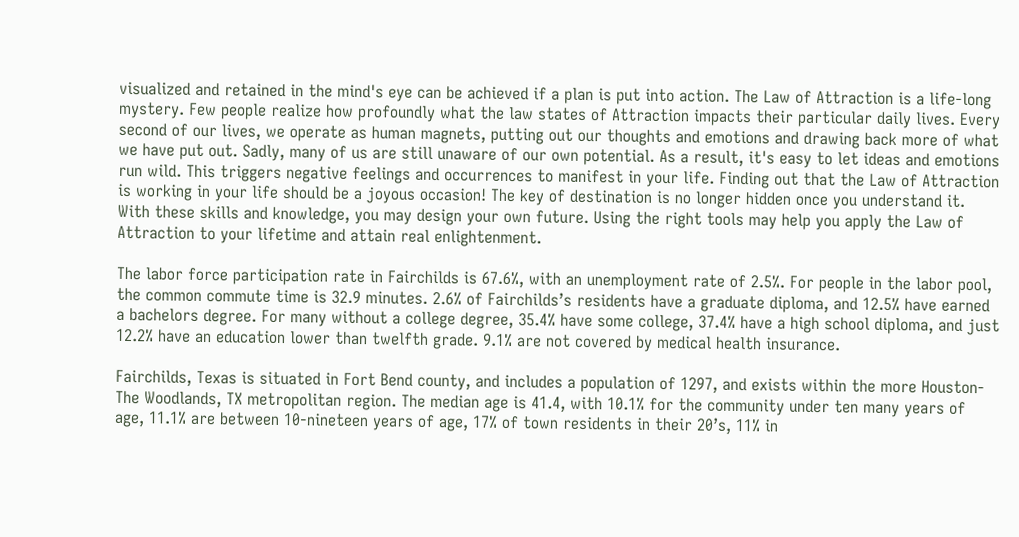visualized and retained in the mind's eye can be achieved if a plan is put into action. The Law of Attraction is a life-long mystery. Few people realize how profoundly what the law states of Attraction impacts their particular daily lives. Every second of our lives, we operate as human magnets, putting out our thoughts and emotions and drawing back more of what we have put out. Sadly, many of us are still unaware of our own potential. As a result, it's easy to let ideas and emotions run wild. This triggers negative feelings and occurrences to manifest in your life. Finding out that the Law of Attraction is working in your life should be a joyous occasion! The key of destination is no longer hidden once you understand it. With these skills and knowledge, you may design your own future. Using the right tools may help you apply the Law of Attraction to your lifetime and attain real enlightenment.

The labor force participation rate in Fairchilds is 67.6%, with an unemployment rate of 2.5%. For people in the labor pool, the common commute time is 32.9 minutes. 2.6% of Fairchilds’s residents have a graduate diploma, and 12.5% have earned a bachelors degree. For many without a college degree, 35.4% have some college, 37.4% have a high school diploma, and just 12.2% have an education lower than twelfth grade. 9.1% are not covered by medical health insurance.

Fairchilds, Texas is situated in Fort Bend county, and includes a population of 1297, and exists within the more Houston-The Woodlands, TX metropolitan region. The median age is 41.4, with 10.1% for the community under ten many years of age, 11.1% are between 10-nineteen years of age, 17% of town residents in their 20’s, 11% in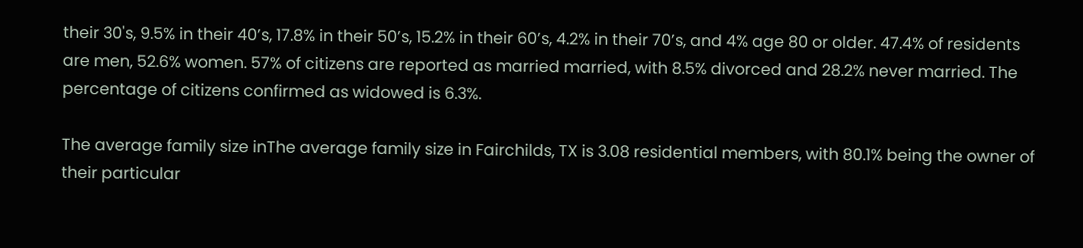their 30's, 9.5% in their 40’s, 17.8% in their 50’s, 15.2% in their 60’s, 4.2% in their 70’s, and 4% age 80 or older. 47.4% of residents are men, 52.6% women. 57% of citizens are reported as married married, with 8.5% divorced and 28.2% never married. The percentage of citizens confirmed as widowed is 6.3%.

The average family size inThe average family size in Fairchilds, TX is 3.08 residential members, with 80.1% being the owner of their particular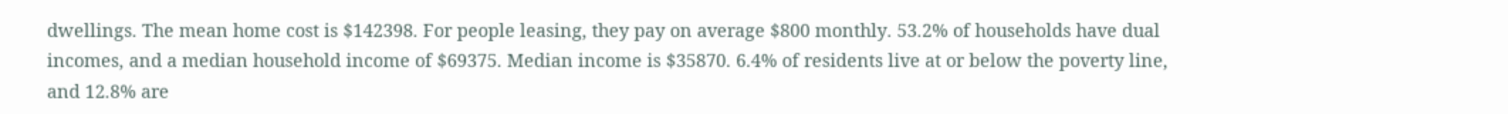dwellings. The mean home cost is $142398. For people leasing, they pay on average $800 monthly. 53.2% of households have dual incomes, and a median household income of $69375. Median income is $35870. 6.4% of residents live at or below the poverty line, and 12.8% are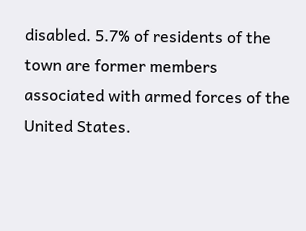disabled. 5.7% of residents of the town are former members associated with armed forces of the United States.